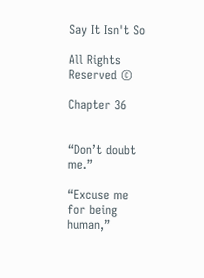Say It Isn't So

All Rights Reserved ©

Chapter 36


“Don’t doubt me.”

“Excuse me for being human,”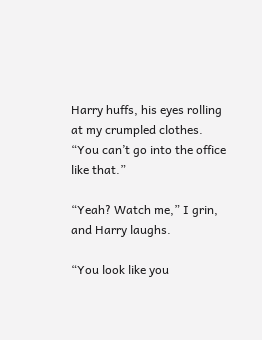Harry huffs, his eyes rolling at my crumpled clothes. “You can’t go into the office like that.”

“Yeah? Watch me,” I grin, and Harry laughs.

“You look like you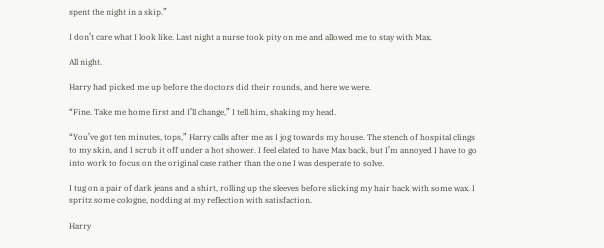spent the night in a skip.”

I don’t care what I look like. Last night a nurse took pity on me and allowed me to stay with Max.

All night.

Harry had picked me up before the doctors did their rounds, and here we were.

“Fine. Take me home first and I’ll change,” I tell him, shaking my head.

“You’ve got ten minutes, tops,” Harry calls after me as I jog towards my house. The stench of hospital clings to my skin, and I scrub it off under a hot shower. I feel elated to have Max back, but I’m annoyed I have to go into work to focus on the original case rather than the one I was desperate to solve.

I tug on a pair of dark jeans and a shirt, rolling up the sleeves before slicking my hair back with some wax. I spritz some cologne, nodding at my reflection with satisfaction.

Harry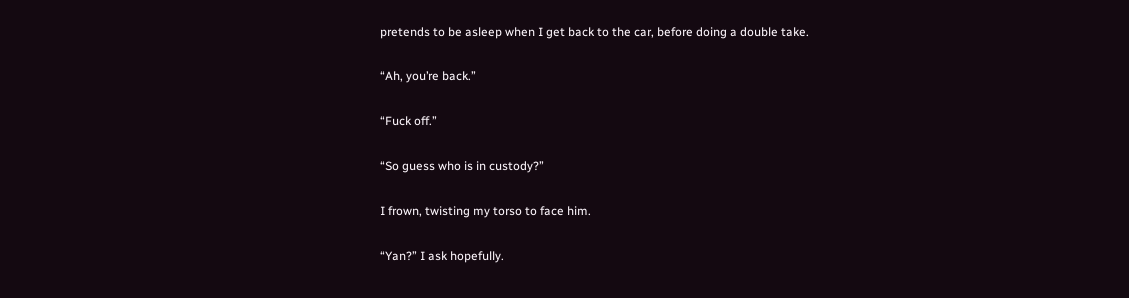pretends to be asleep when I get back to the car, before doing a double take.

“Ah, you’re back.”

“Fuck off.”

“So guess who is in custody?”

I frown, twisting my torso to face him.

“Yan?” I ask hopefully.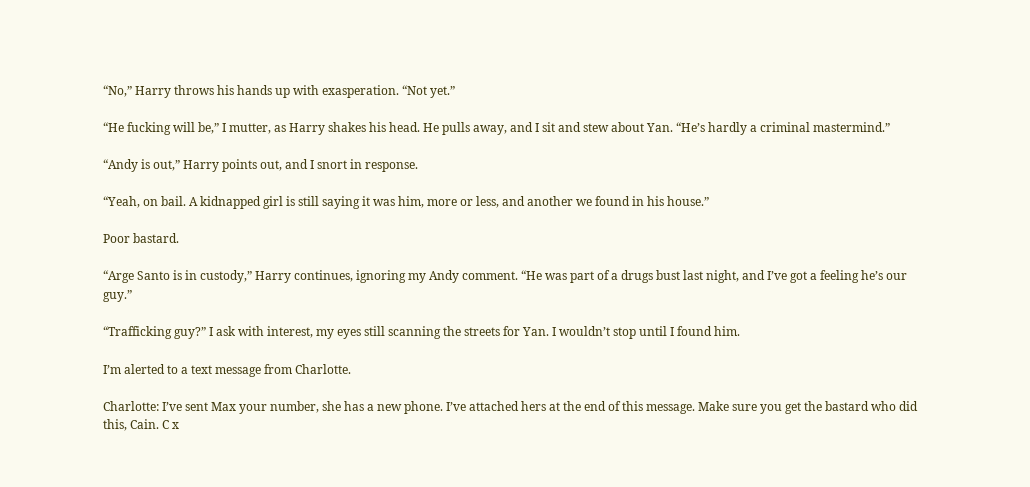“No,” Harry throws his hands up with exasperation. “Not yet.”

“He fucking will be,” I mutter, as Harry shakes his head. He pulls away, and I sit and stew about Yan. “He’s hardly a criminal mastermind.”

“Andy is out,” Harry points out, and I snort in response.

“Yeah, on bail. A kidnapped girl is still saying it was him, more or less, and another we found in his house.”

Poor bastard.

“Arge Santo is in custody,” Harry continues, ignoring my Andy comment. “He was part of a drugs bust last night, and I’ve got a feeling he’s our guy.”

“Trafficking guy?” I ask with interest, my eyes still scanning the streets for Yan. I wouldn’t stop until I found him.

I’m alerted to a text message from Charlotte.

Charlotte: I’ve sent Max your number, she has a new phone. I’ve attached hers at the end of this message. Make sure you get the bastard who did this, Cain. C x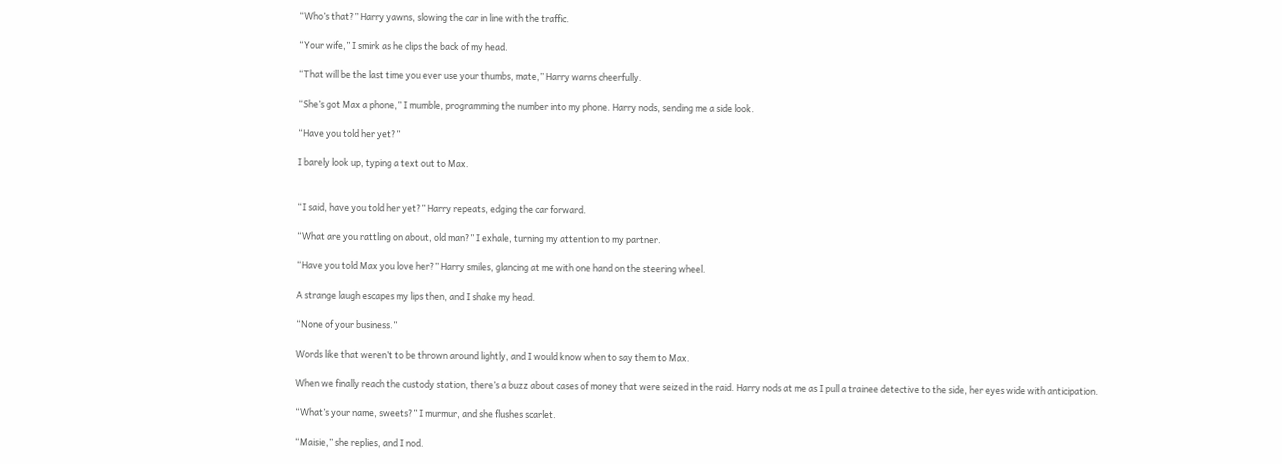“Who’s that?” Harry yawns, slowing the car in line with the traffic.

“Your wife,” I smirk as he clips the back of my head.

“That will be the last time you ever use your thumbs, mate,” Harry warns cheerfully.

“She’s got Max a phone,” I mumble, programming the number into my phone. Harry nods, sending me a side look.

“Have you told her yet?”

I barely look up, typing a text out to Max.


“I said, have you told her yet?” Harry repeats, edging the car forward.

“What are you rattling on about, old man?” I exhale, turning my attention to my partner.

“Have you told Max you love her?” Harry smiles, glancing at me with one hand on the steering wheel.

A strange laugh escapes my lips then, and I shake my head.

“None of your business.”

Words like that weren’t to be thrown around lightly, and I would know when to say them to Max.

When we finally reach the custody station, there’s a buzz about cases of money that were seized in the raid. Harry nods at me as I pull a trainee detective to the side, her eyes wide with anticipation.

“What’s your name, sweets?” I murmur, and she flushes scarlet.

“Maisie,” she replies, and I nod.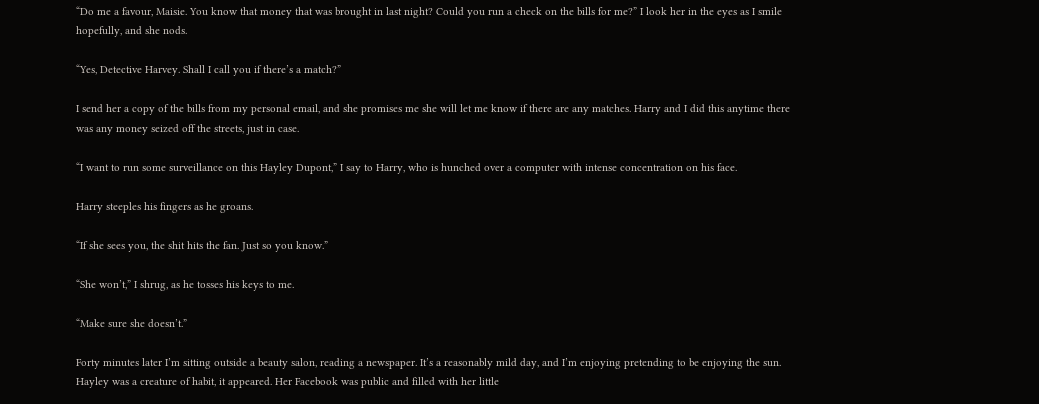“Do me a favour, Maisie. You know that money that was brought in last night? Could you run a check on the bills for me?” I look her in the eyes as I smile hopefully, and she nods.

“Yes, Detective Harvey. Shall I call you if there’s a match?”

I send her a copy of the bills from my personal email, and she promises me she will let me know if there are any matches. Harry and I did this anytime there was any money seized off the streets, just in case.

“I want to run some surveillance on this Hayley Dupont,” I say to Harry, who is hunched over a computer with intense concentration on his face.

Harry steeples his fingers as he groans.

“If she sees you, the shit hits the fan. Just so you know.”

“She won’t,” I shrug, as he tosses his keys to me.

“Make sure she doesn’t.”

Forty minutes later I’m sitting outside a beauty salon, reading a newspaper. It’s a reasonably mild day, and I’m enjoying pretending to be enjoying the sun. Hayley was a creature of habit, it appeared. Her Facebook was public and filled with her little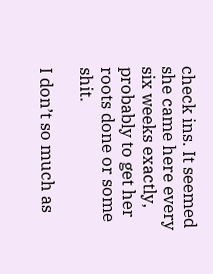check ins. It seemed she came here every six weeks exactly, probably to get her roots done or some shit.

I don’t so much as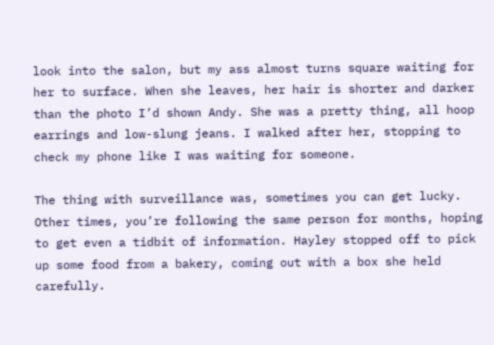look into the salon, but my ass almost turns square waiting for her to surface. When she leaves, her hair is shorter and darker than the photo I’d shown Andy. She was a pretty thing, all hoop earrings and low-slung jeans. I walked after her, stopping to check my phone like I was waiting for someone.

The thing with surveillance was, sometimes you can get lucky. Other times, you’re following the same person for months, hoping to get even a tidbit of information. Hayley stopped off to pick up some food from a bakery, coming out with a box she held carefully.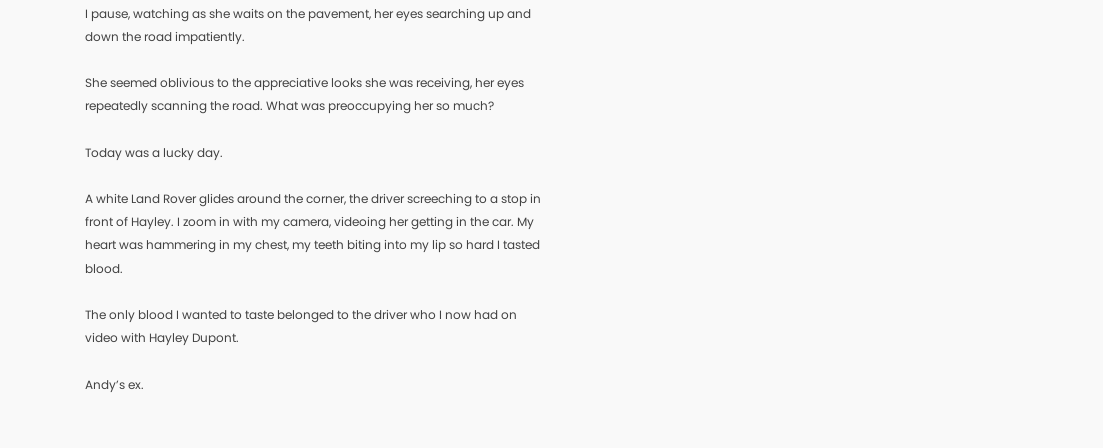I pause, watching as she waits on the pavement, her eyes searching up and down the road impatiently.

She seemed oblivious to the appreciative looks she was receiving, her eyes repeatedly scanning the road. What was preoccupying her so much?

Today was a lucky day.

A white Land Rover glides around the corner, the driver screeching to a stop in front of Hayley. I zoom in with my camera, videoing her getting in the car. My heart was hammering in my chest, my teeth biting into my lip so hard I tasted blood.

The only blood I wanted to taste belonged to the driver who I now had on video with Hayley Dupont.

Andy’s ex.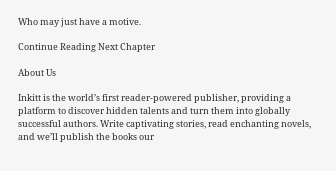Who may just have a motive.

Continue Reading Next Chapter

About Us

Inkitt is the world’s first reader-powered publisher, providing a platform to discover hidden talents and turn them into globally successful authors. Write captivating stories, read enchanting novels, and we’ll publish the books our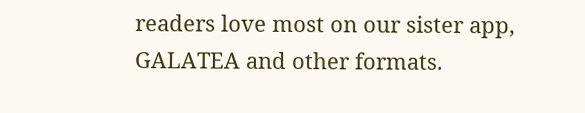readers love most on our sister app, GALATEA and other formats.